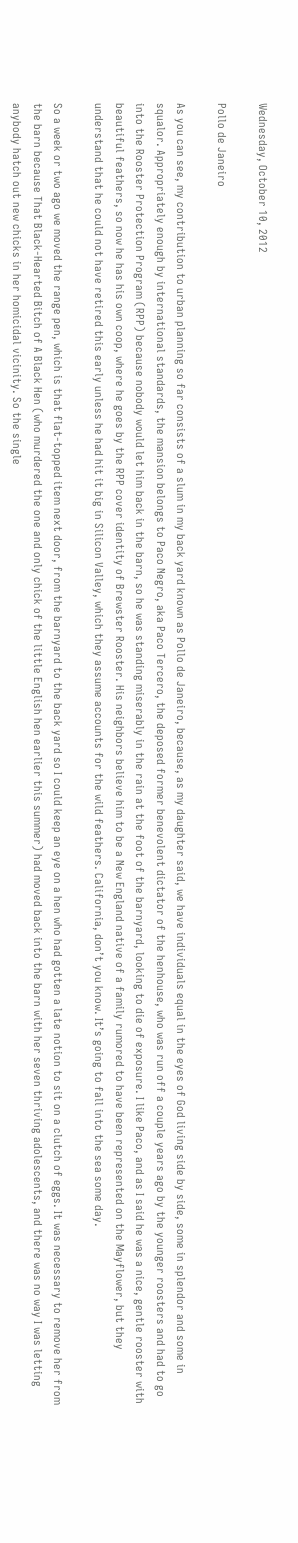Wednesday, October 10, 2012

Pollo de Janeiro

As you can see, my contribution to urban planning so far consists of a slum in my back yard known as Pollo de Janeiro, because, as my daughter said, we have individuals equal in the eyes of God living side by side, some in splendor and some in squalor. Appropriately enough by international standards, the mansion belongs to Paco Negro, aka Paco Tercero, the deposed former benevolent dictator of the henhouse, who was run off a couple years ago by the younger roosters and had to go into the Rooster Protection Program (RPP) because nobody would let him back in the barn, so he was standing miserably in the rain at the foot of the barnyard, looking to die of exposure. I like Paco, and as I said he was a nice, gentle rooster with beautiful feathers, so now he has his own coop, where he goes by the RPP cover identity of Brewster Rooster. His neighbors believe him to be a New England native of a family rumored to have been represented on the Mayflower, but they understand that he could not have retired this early unless he had hit it big in Silicon Valley, which they assume accounts for the wild feathers. California, don’t you know. It’s going to fall into the sea some day.

So a week or two ago we moved the range pen, which is that flat-topped item next door, from the barnyard to the back yard so I could keep an eye on a hen who had gotten a late notion to sit on a clutch of eggs. It was necessary to remove her from the barn because That Black-Hearted Bitch of A Black Hen (who murdered the one and only chick of the little English hen earlier this summer) had moved back into the barn with her seven thriving adolescents, and there was no way I was letting anybody hatch out new chicks in her homicidal vicinity. So the single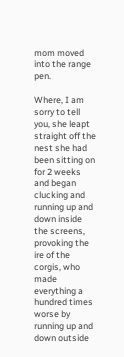mom moved into the range pen.

Where, I am sorry to tell you, she leapt straight off the nest she had been sitting on for 2 weeks and began clucking and running up and down inside the screens, provoking the ire of the corgis, who made everything a hundred times worse by running up and down outside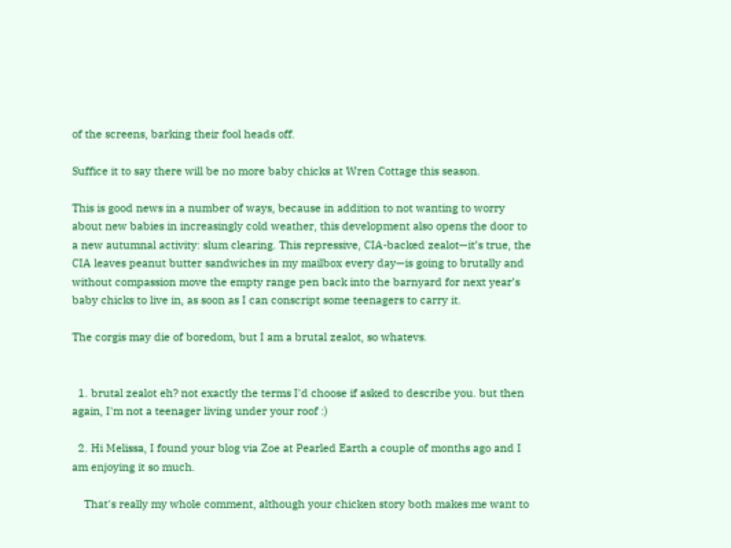of the screens, barking their fool heads off.

Suffice it to say there will be no more baby chicks at Wren Cottage this season.

This is good news in a number of ways, because in addition to not wanting to worry about new babies in increasingly cold weather, this development also opens the door to a new autumnal activity: slum clearing. This repressive, CIA-backed zealot—it’s true, the CIA leaves peanut butter sandwiches in my mailbox every day—is going to brutally and without compassion move the empty range pen back into the barnyard for next year’s baby chicks to live in, as soon as I can conscript some teenagers to carry it.

The corgis may die of boredom, but I am a brutal zealot, so whatevs.


  1. brutal zealot eh? not exactly the terms I'd choose if asked to describe you. but then again, I'm not a teenager living under your roof :)

  2. Hi Melissa, I found your blog via Zoe at Pearled Earth a couple of months ago and I am enjoying it so much.

    That's really my whole comment, although your chicken story both makes me want to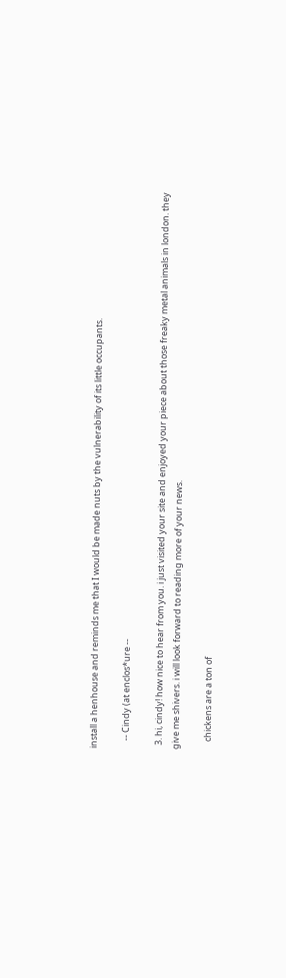install a henhouse and reminds me that I would be made nuts by the vulnerability of its little occupants.

    -- Cindy (at enclos*ure --

  3. hi, cindy! how nice to hear from you. i just visited your site and enjoyed your piece about those freaky metal animals in london. they give me shivers. i will look forward to reading more of your news.

    chickens are a ton of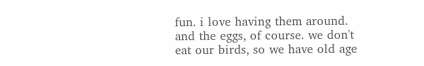fun. i love having them around. and the eggs, of course. we don't eat our birds, so we have old age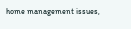home management issues,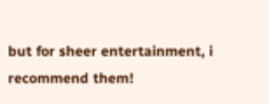but for sheer entertainment, i recommend them!